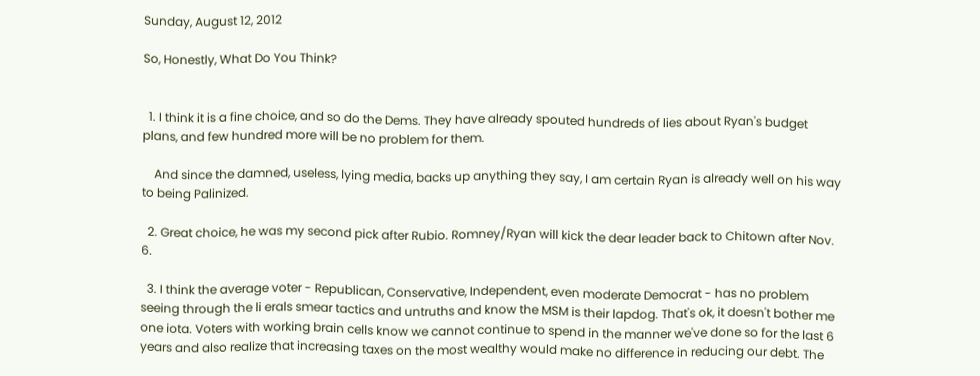Sunday, August 12, 2012

So, Honestly, What Do You Think?


  1. I think it is a fine choice, and so do the Dems. They have already spouted hundreds of lies about Ryan's budget plans, and few hundred more will be no problem for them.

    And since the damned, useless, lying media, backs up anything they say, I am certain Ryan is already well on his way to being Palinized.

  2. Great choice, he was my second pick after Rubio. Romney/Ryan will kick the dear leader back to Chitown after Nov. 6.

  3. I think the average voter - Republican, Conservative, Independent, even moderate Democrat - has no problem seeing through the li erals smear tactics and untruths and know the MSM is their lapdog. That's ok, it doesn't bother me one iota. Voters with working brain cells know we cannot continue to spend in the manner we've done so for the last 6 years and also realize that increasing taxes on the most wealthy would make no difference in reducing our debt. The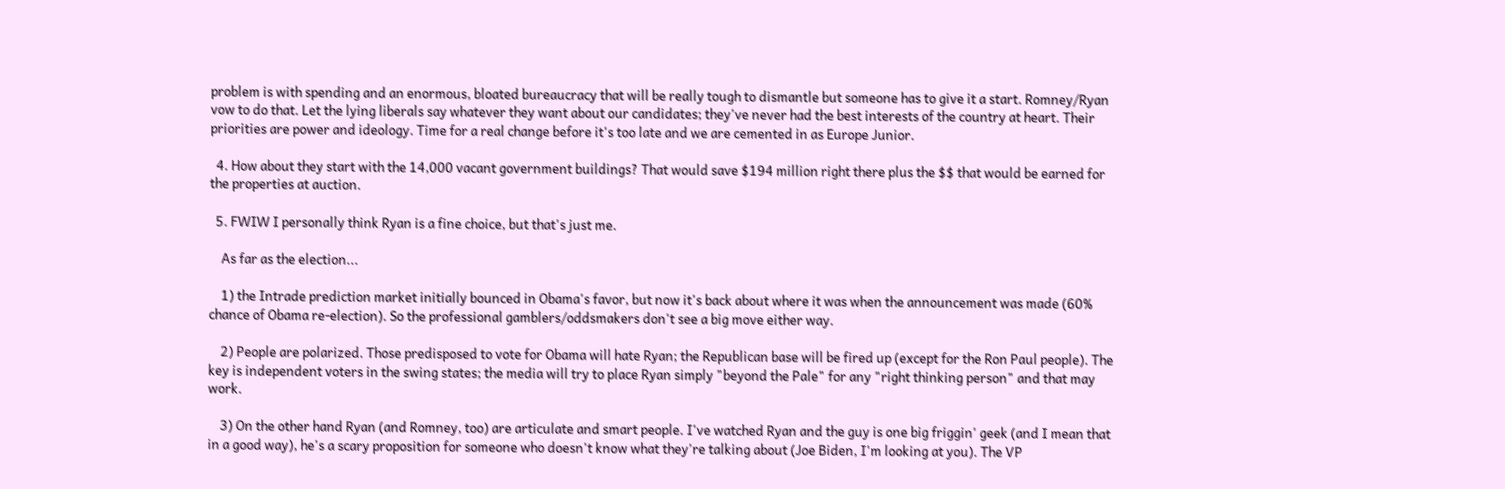problem is with spending and an enormous, bloated bureaucracy that will be really tough to dismantle but someone has to give it a start. Romney/Ryan vow to do that. Let the lying liberals say whatever they want about our candidates; they've never had the best interests of the country at heart. Their priorities are power and ideology. Time for a real change before it's too late and we are cemented in as Europe Junior.

  4. How about they start with the 14,000 vacant government buildings? That would save $194 million right there plus the $$ that would be earned for the properties at auction.

  5. FWIW I personally think Ryan is a fine choice, but that's just me.

    As far as the election...

    1) the Intrade prediction market initially bounced in Obama's favor, but now it's back about where it was when the announcement was made (60% chance of Obama re-election). So the professional gamblers/oddsmakers don't see a big move either way.

    2) People are polarized. Those predisposed to vote for Obama will hate Ryan; the Republican base will be fired up (except for the Ron Paul people). The key is independent voters in the swing states; the media will try to place Ryan simply "beyond the Pale" for any "right thinking person" and that may work.

    3) On the other hand Ryan (and Romney, too) are articulate and smart people. I've watched Ryan and the guy is one big friggin' geek (and I mean that in a good way), he's a scary proposition for someone who doesn't know what they're talking about (Joe Biden, I'm looking at you). The VP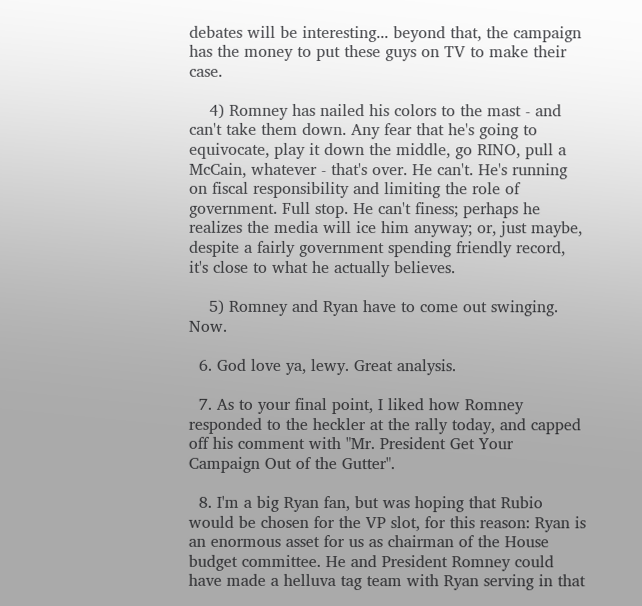debates will be interesting... beyond that, the campaign has the money to put these guys on TV to make their case.

    4) Romney has nailed his colors to the mast - and can't take them down. Any fear that he's going to equivocate, play it down the middle, go RINO, pull a McCain, whatever - that's over. He can't. He's running on fiscal responsibility and limiting the role of government. Full stop. He can't finess; perhaps he realizes the media will ice him anyway; or, just maybe, despite a fairly government spending friendly record, it's close to what he actually believes.

    5) Romney and Ryan have to come out swinging. Now.

  6. God love ya, lewy. Great analysis.

  7. As to your final point, I liked how Romney responded to the heckler at the rally today, and capped off his comment with "Mr. President Get Your Campaign Out of the Gutter".

  8. I'm a big Ryan fan, but was hoping that Rubio would be chosen for the VP slot, for this reason: Ryan is an enormous asset for us as chairman of the House budget committee. He and President Romney could have made a helluva tag team with Ryan serving in that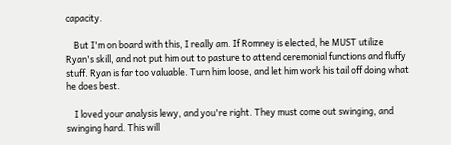capacity.

    But I'm on board with this, I really am. If Romney is elected, he MUST utilize Ryan's skill, and not put him out to pasture to attend ceremonial functions and fluffy stuff. Ryan is far too valuable. Turn him loose, and let him work his tail off doing what he does best.

    I loved your analysis lewy, and you're right. They must come out swinging, and swinging hard. This will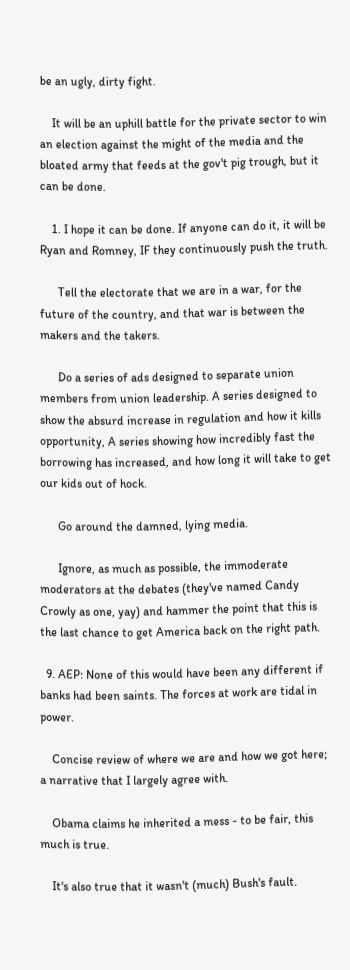be an ugly, dirty fight.

    It will be an uphill battle for the private sector to win an election against the might of the media and the bloated army that feeds at the gov't pig trough, but it can be done.

    1. I hope it can be done. If anyone can do it, it will be Ryan and Romney, IF they continuously push the truth.

      Tell the electorate that we are in a war, for the future of the country, and that war is between the makers and the takers.

      Do a series of ads designed to separate union members from union leadership. A series designed to show the absurd increase in regulation and how it kills opportunity, A series showing how incredibly fast the borrowing has increased, and how long it will take to get our kids out of hock.

      Go around the damned, lying media.

      Ignore, as much as possible, the immoderate moderators at the debates (they've named Candy Crowly as one, yay) and hammer the point that this is the last chance to get America back on the right path.

  9. AEP: None of this would have been any different if banks had been saints. The forces at work are tidal in power.

    Concise review of where we are and how we got here; a narrative that I largely agree with.

    Obama claims he inherited a mess - to be fair, this much is true.

    It's also true that it wasn't (much) Bush's fault.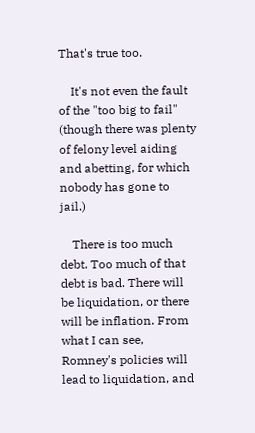That's true too.

    It's not even the fault of the "too big to fail" (though there was plenty of felony level aiding and abetting, for which nobody has gone to jail.)

    There is too much debt. Too much of that debt is bad. There will be liquidation, or there will be inflation. From what I can see, Romney's policies will lead to liquidation, and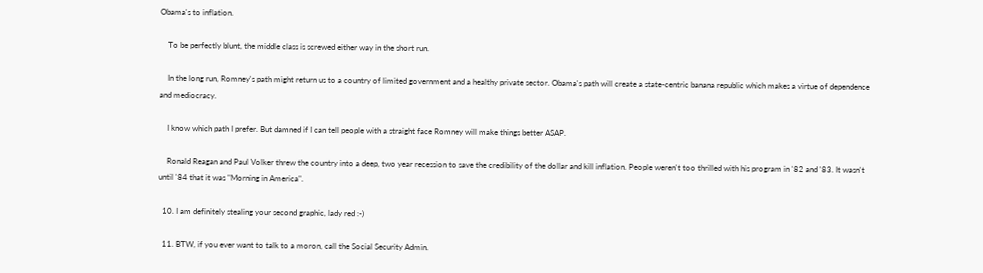Obama's to inflation.

    To be perfectly blunt, the middle class is screwed either way in the short run.

    In the long run, Romney's path might return us to a country of limited government and a healthy private sector. Obama's path will create a state-centric banana republic which makes a virtue of dependence and mediocracy.

    I know which path I prefer. But damned if I can tell people with a straight face Romney will make things better ASAP.

    Ronald Reagan and Paul Volker threw the country into a deep, two year recession to save the credibility of the dollar and kill inflation. People weren't too thrilled with his program in '82 and '83. It wasn't until '84 that it was "Morning in America".

  10. I am definitely stealing your second graphic, lady red :-)

  11. BTW, if you ever want to talk to a moron, call the Social Security Admin.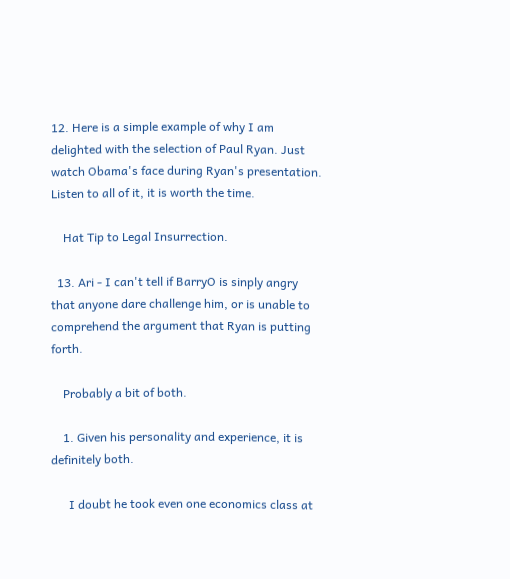12. Here is a simple example of why I am delighted with the selection of Paul Ryan. Just watch Obama's face during Ryan's presentation. Listen to all of it, it is worth the time.

    Hat Tip to Legal Insurrection.

  13. Ari - I can't tell if BarryO is sinply angry that anyone dare challenge him, or is unable to comprehend the argument that Ryan is putting forth.

    Probably a bit of both.

    1. Given his personality and experience, it is definitely both.

      I doubt he took even one economics class at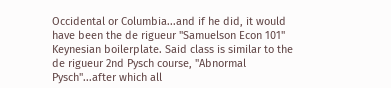Occidental or Columbia...and if he did, it would have been the de rigueur "Samuelson Econ 101" Keynesian boilerplate. Said class is similar to the de rigueur 2nd Pysch course, "Abnormal Pysch"...after which all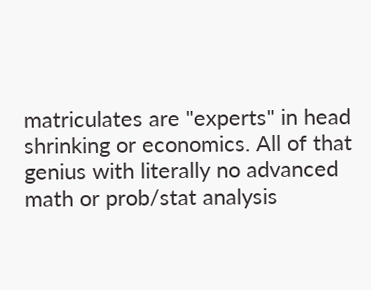matriculates are "experts" in head shrinking or economics. All of that genius with literally no advanced math or prob/stat analysis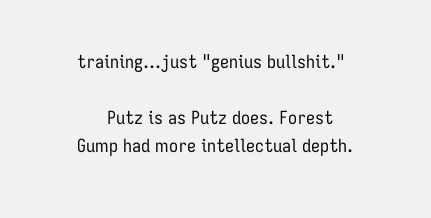training...just "genius bullshit."

      Putz is as Putz does. Forest Gump had more intellectual depth.